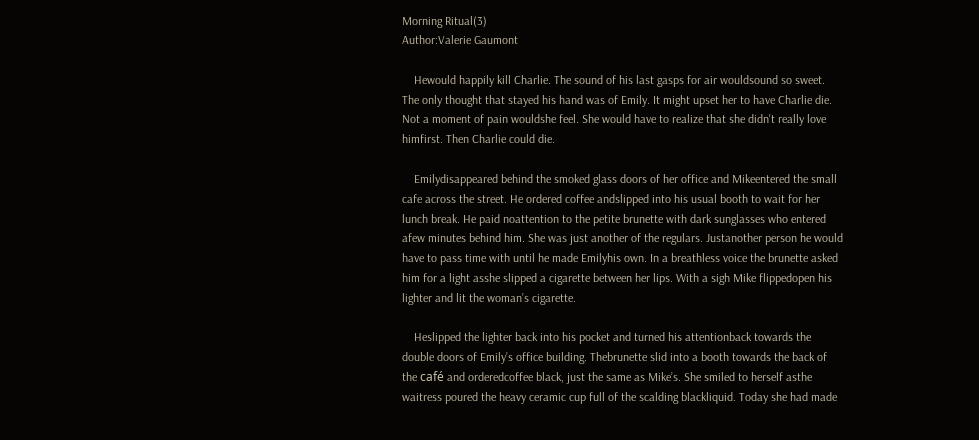Morning Ritual(3)
Author:Valerie Gaumont

    Hewould happily kill Charlie. The sound of his last gasps for air wouldsound so sweet. The only thought that stayed his hand was of Emily. It might upset her to have Charlie die. Not a moment of pain wouldshe feel. She would have to realize that she didn't really love himfirst. Then Charlie could die.

    Emilydisappeared behind the smoked glass doors of her office and Mikeentered the small cafe across the street. He ordered coffee andslipped into his usual booth to wait for her lunch break. He paid noattention to the petite brunette with dark sunglasses who entered afew minutes behind him. She was just another of the regulars. Justanother person he would have to pass time with until he made Emilyhis own. In a breathless voice the brunette asked him for a light asshe slipped a cigarette between her lips. With a sigh Mike flippedopen his lighter and lit the woman’s cigarette.

    Heslipped the lighter back into his pocket and turned his attentionback towards the double doors of Emily’s office building. Thebrunette slid into a booth towards the back of the café and orderedcoffee black, just the same as Mike’s. She smiled to herself asthe waitress poured the heavy ceramic cup full of the scalding blackliquid. Today she had made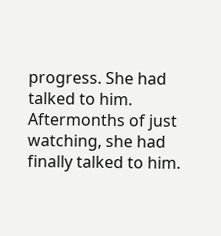progress. She had talked to him. Aftermonths of just watching, she had finally talked to him.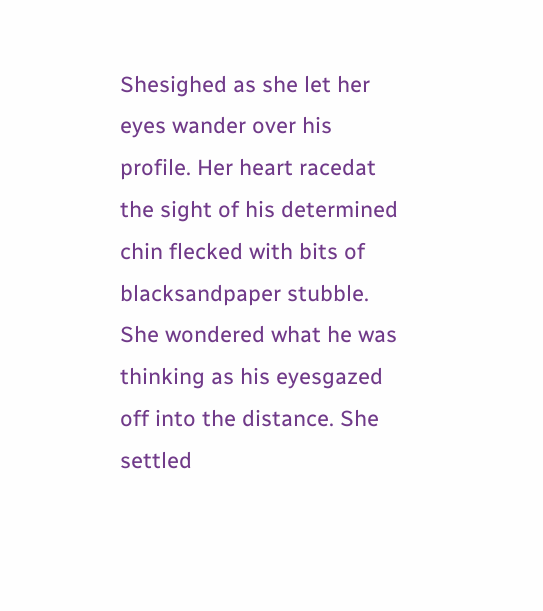Shesighed as she let her eyes wander over his profile. Her heart racedat the sight of his determined chin flecked with bits of blacksandpaper stubble. She wondered what he was thinking as his eyesgazed off into the distance. She settled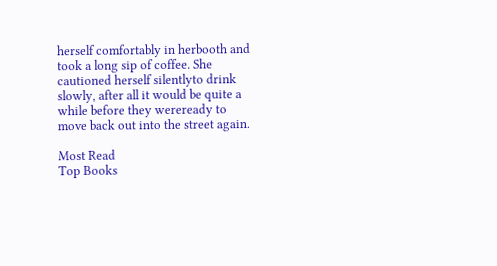herself comfortably in herbooth and took a long sip of coffee. She cautioned herself silentlyto drink slowly, after all it would be quite a while before they wereready to move back out into the street again.

Most Read
Top Books